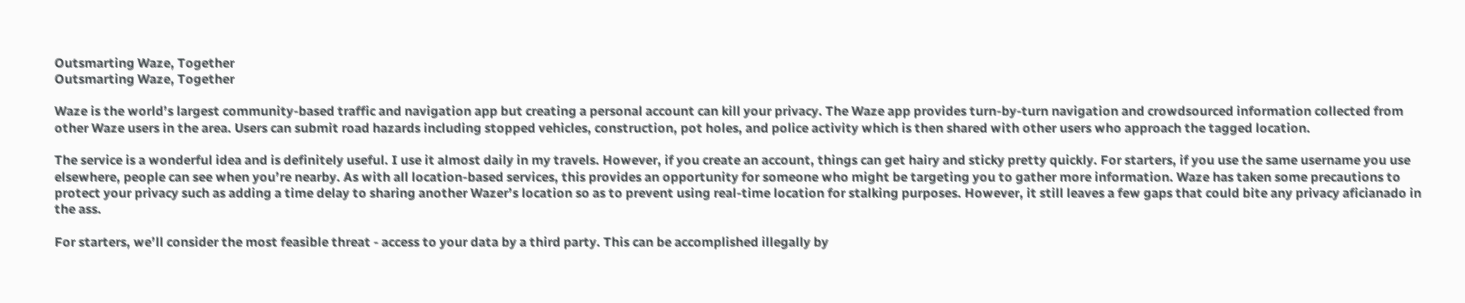Outsmarting Waze, Together
Outsmarting Waze, Together

Waze is the world’s largest community-based traffic and navigation app but creating a personal account can kill your privacy. The Waze app provides turn-by-turn navigation and crowdsourced information collected from other Waze users in the area. Users can submit road hazards including stopped vehicles, construction, pot holes, and police activity which is then shared with other users who approach the tagged location.

The service is a wonderful idea and is definitely useful. I use it almost daily in my travels. However, if you create an account, things can get hairy and sticky pretty quickly. For starters, if you use the same username you use elsewhere, people can see when you’re nearby. As with all location-based services, this provides an opportunity for someone who might be targeting you to gather more information. Waze has taken some precautions to protect your privacy such as adding a time delay to sharing another Wazer’s location so as to prevent using real-time location for stalking purposes. However, it still leaves a few gaps that could bite any privacy aficianado in the ass.

For starters, we’ll consider the most feasible threat - access to your data by a third party. This can be accomplished illegally by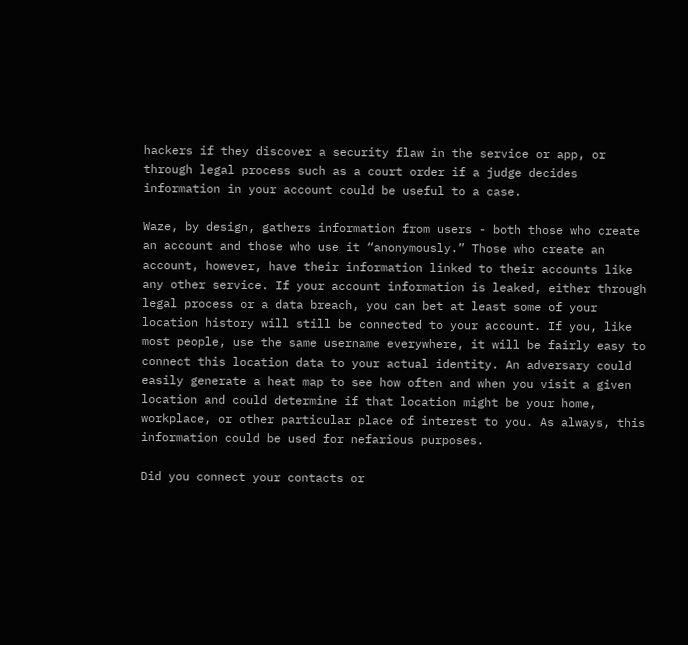hackers if they discover a security flaw in the service or app, or through legal process such as a court order if a judge decides information in your account could be useful to a case.

Waze, by design, gathers information from users - both those who create an account and those who use it “anonymously.” Those who create an account, however, have their information linked to their accounts like any other service. If your account information is leaked, either through legal process or a data breach, you can bet at least some of your location history will still be connected to your account. If you, like most people, use the same username everywhere, it will be fairly easy to connect this location data to your actual identity. An adversary could easily generate a heat map to see how often and when you visit a given location and could determine if that location might be your home, workplace, or other particular place of interest to you. As always, this information could be used for nefarious purposes.

Did you connect your contacts or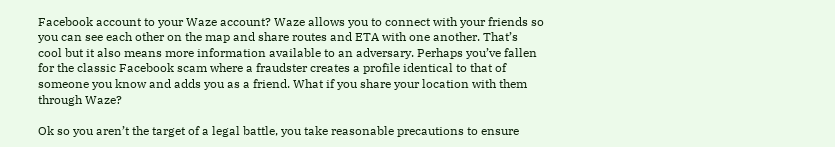Facebook account to your Waze account? Waze allows you to connect with your friends so you can see each other on the map and share routes and ETA with one another. That’s cool but it also means more information available to an adversary. Perhaps you’ve fallen for the classic Facebook scam where a fraudster creates a profile identical to that of someone you know and adds you as a friend. What if you share your location with them through Waze?

Ok so you aren’t the target of a legal battle, you take reasonable precautions to ensure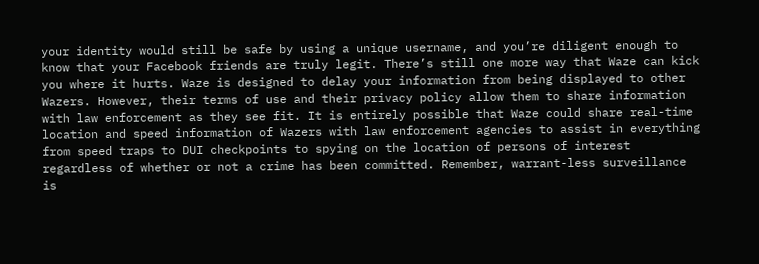your identity would still be safe by using a unique username, and you’re diligent enough to know that your Facebook friends are truly legit. There’s still one more way that Waze can kick you where it hurts. Waze is designed to delay your information from being displayed to other Wazers. However, their terms of use and their privacy policy allow them to share information with law enforcement as they see fit. It is entirely possible that Waze could share real-time location and speed information of Wazers with law enforcement agencies to assist in everything from speed traps to DUI checkpoints to spying on the location of persons of interest regardless of whether or not a crime has been committed. Remember, warrant-less surveillance is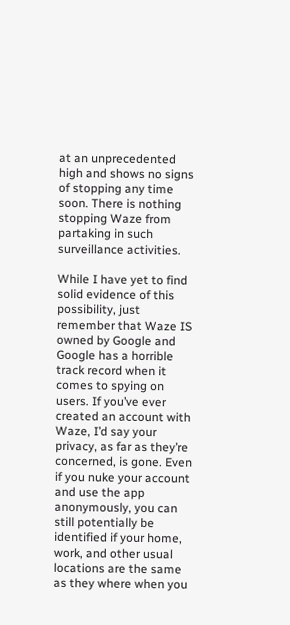at an unprecedented high and shows no signs of stopping any time soon. There is nothing stopping Waze from partaking in such surveillance activities.

While I have yet to find solid evidence of this possibility, just remember that Waze IS owned by Google and Google has a horrible track record when it comes to spying on users. If you’ve ever created an account with Waze, I’d say your privacy, as far as they’re concerned, is gone. Even if you nuke your account and use the app anonymously, you can still potentially be identified if your home, work, and other usual locations are the same as they where when you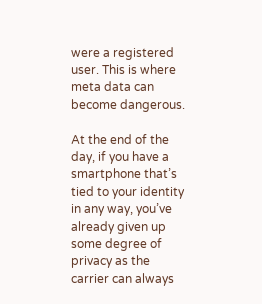were a registered user. This is where meta data can become dangerous.

At the end of the day, if you have a smartphone that’s tied to your identity in any way, you’ve already given up some degree of privacy as the carrier can always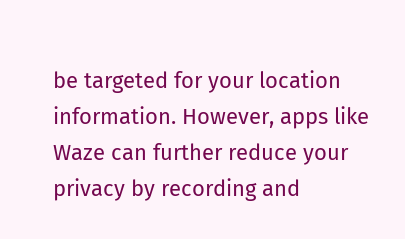be targeted for your location information. However, apps like Waze can further reduce your privacy by recording and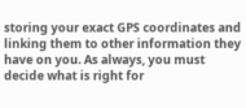storing your exact GPS coordinates and linking them to other information they have on you. As always, you must decide what is right for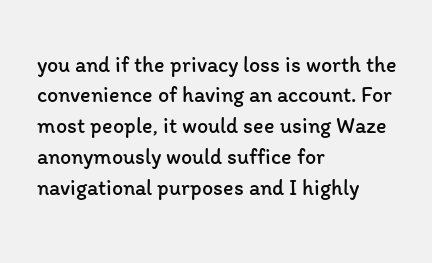you and if the privacy loss is worth the convenience of having an account. For most people, it would see using Waze anonymously would suffice for navigational purposes and I highly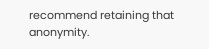recommend retaining that anonymity.